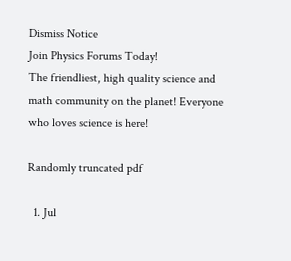Dismiss Notice
Join Physics Forums Today!
The friendliest, high quality science and math community on the planet! Everyone who loves science is here!

Randomly truncated pdf

  1. Jul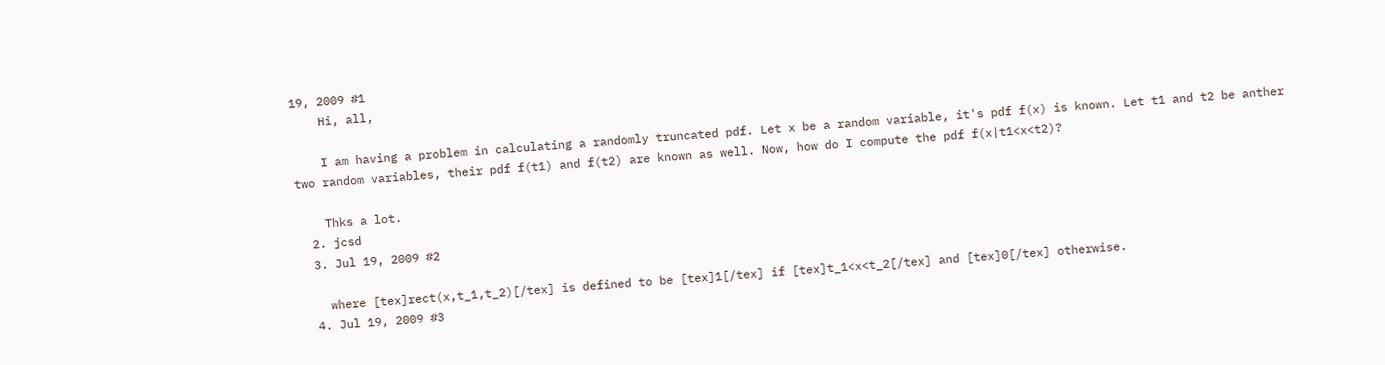19, 2009 #1
    Hi, all,

    I am having a problem in calculating a randomly truncated pdf. Let x be a random variable, it's pdf f(x) is known. Let t1 and t2 be anther two random variables, their pdf f(t1) and f(t2) are known as well. Now, how do I compute the pdf f(x|t1<x<t2)?

    Thks a lot.
  2. jcsd
  3. Jul 19, 2009 #2

    where [tex]rect(x,t_1,t_2)[/tex] is defined to be [tex]1[/tex] if [tex]t_1<x<t_2[/tex] and [tex]0[/tex] otherwise.
  4. Jul 19, 2009 #3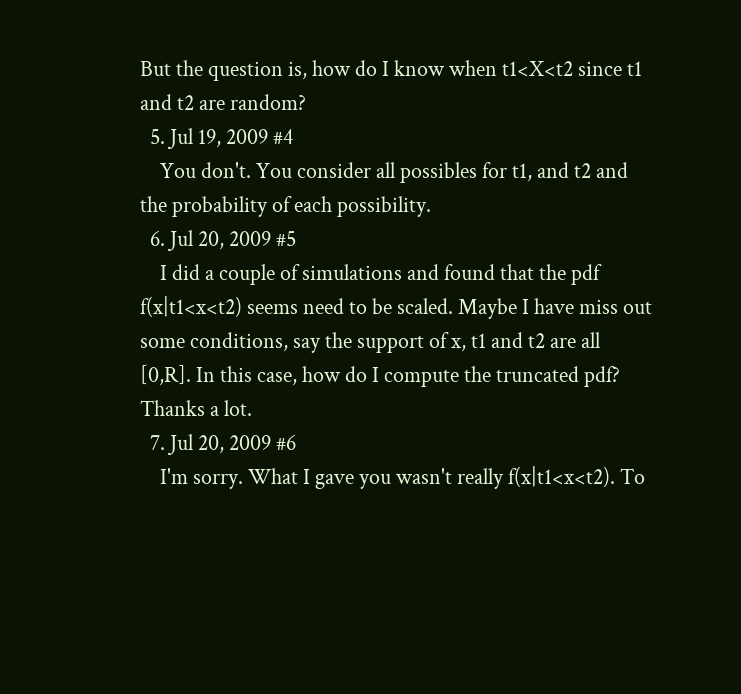But the question is, how do I know when t1<X<t2 since t1 and t2 are random?
  5. Jul 19, 2009 #4
    You don't. You consider all possibles for t1, and t2 and the probability of each possibility.
  6. Jul 20, 2009 #5
    I did a couple of simulations and found that the pdf f(x|t1<x<t2) seems need to be scaled. Maybe I have miss out some conditions, say the support of x, t1 and t2 are all [0,R]. In this case, how do I compute the truncated pdf? Thanks a lot.
  7. Jul 20, 2009 #6
    I'm sorry. What I gave you wasn't really f(x|t1<x<t2). To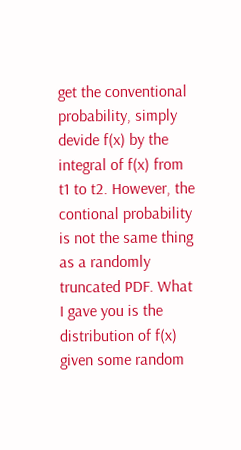get the conventional probability, simply devide f(x) by the integral of f(x) from t1 to t2. However, the contional probability is not the same thing as a randomly truncated PDF. What I gave you is the distribution of f(x) given some random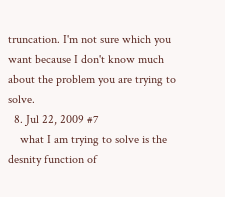truncation. I'm not sure which you want because I don't know much about the problem you are trying to solve.
  8. Jul 22, 2009 #7
    what I am trying to solve is the desnity function of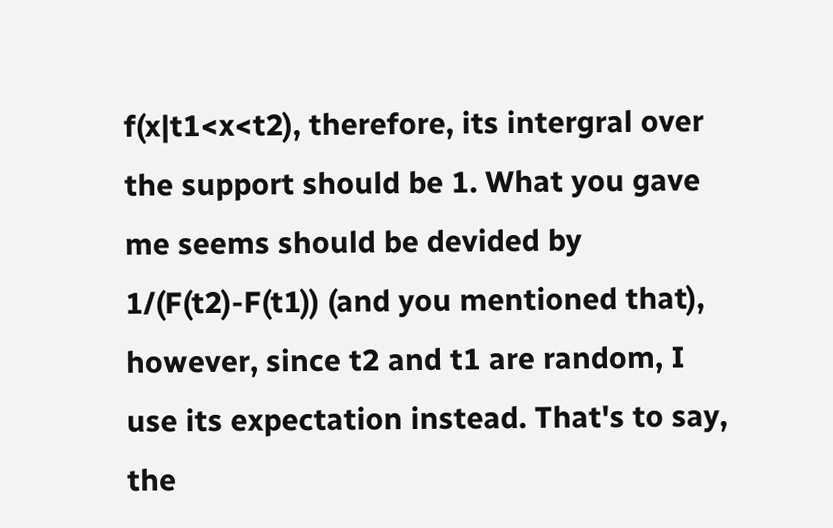f(x|t1<x<t2), therefore, its intergral over the support should be 1. What you gave me seems should be devided by 1/(F(t2)-F(t1)) (and you mentioned that), however, since t2 and t1 are random, I use its expectation instead. That's to say, the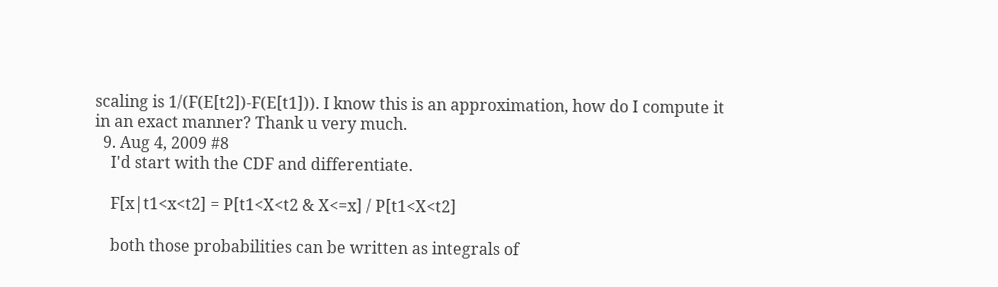scaling is 1/(F(E[t2])-F(E[t1])). I know this is an approximation, how do I compute it in an exact manner? Thank u very much.
  9. Aug 4, 2009 #8
    I'd start with the CDF and differentiate.

    F[x|t1<x<t2] = P[t1<X<t2 & X<=x] / P[t1<X<t2]

    both those probabilities can be written as integrals of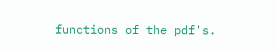functions of the pdf's.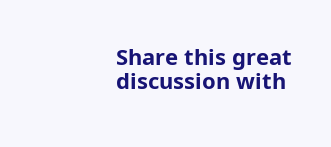Share this great discussion with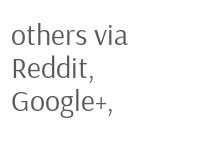others via Reddit, Google+,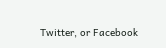Twitter, or Facebook